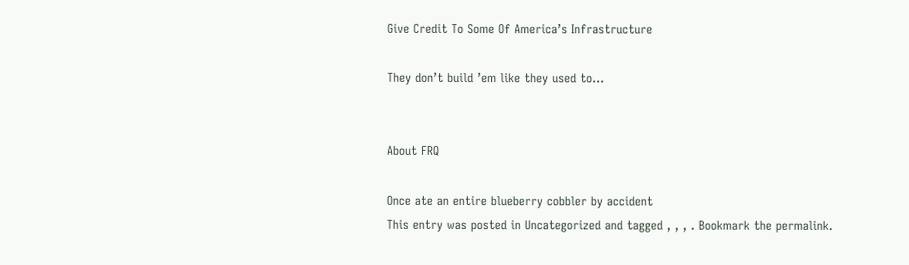Give Credit To Some Of America’s Infrastructure

They don’t build ’em like they used to…


About FRQ

Once ate an entire blueberry cobbler by accident
This entry was posted in Uncategorized and tagged , , , . Bookmark the permalink.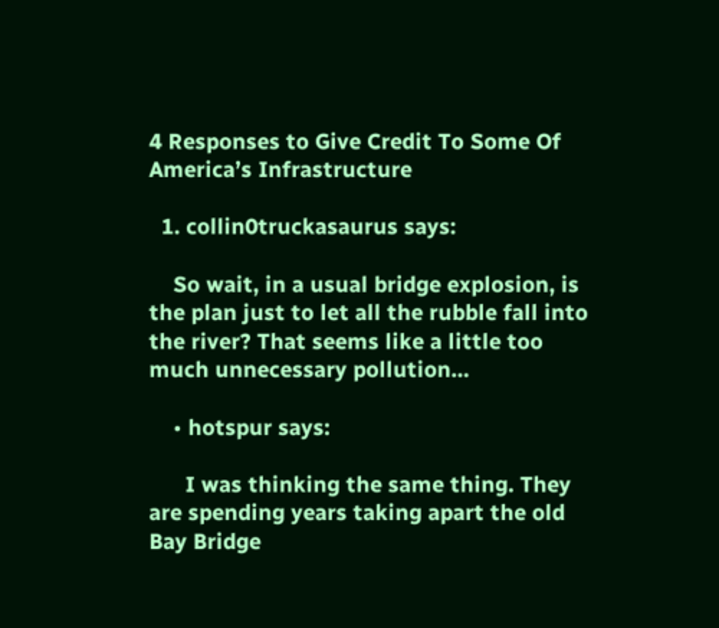4 Responses to Give Credit To Some Of America’s Infrastructure

  1. collin0truckasaurus says:

    So wait, in a usual bridge explosion, is the plan just to let all the rubble fall into the river? That seems like a little too much unnecessary pollution…

    • hotspur says:

      I was thinking the same thing. They are spending years taking apart the old Bay Bridge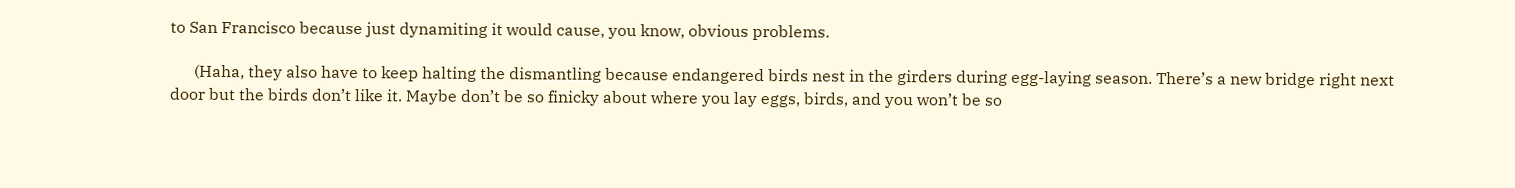to San Francisco because just dynamiting it would cause, you know, obvious problems.

      (Haha, they also have to keep halting the dismantling because endangered birds nest in the girders during egg-laying season. There’s a new bridge right next door but the birds don’t like it. Maybe don’t be so finicky about where you lay eggs, birds, and you won’t be so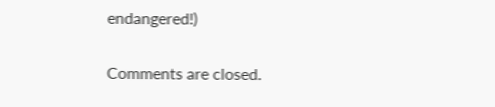endangered!)

Comments are closed.